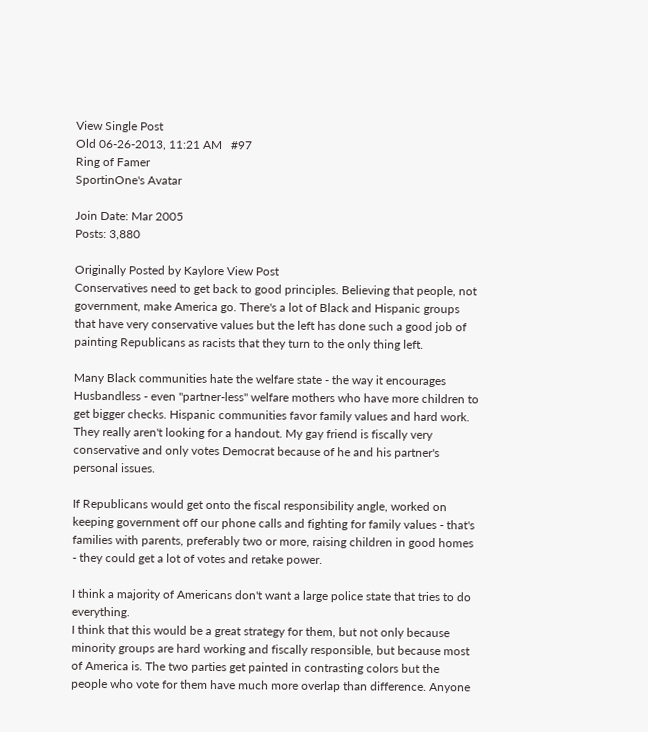View Single Post
Old 06-26-2013, 11:21 AM   #97
Ring of Famer
SportinOne's Avatar

Join Date: Mar 2005
Posts: 3,880

Originally Posted by Kaylore View Post
Conservatives need to get back to good principles. Believing that people, not government, make America go. There's a lot of Black and Hispanic groups that have very conservative values but the left has done such a good job of painting Republicans as racists that they turn to the only thing left.

Many Black communities hate the welfare state - the way it encourages Husbandless - even "partner-less" welfare mothers who have more children to get bigger checks. Hispanic communities favor family values and hard work. They really aren't looking for a handout. My gay friend is fiscally very conservative and only votes Democrat because of he and his partner's personal issues.

If Republicans would get onto the fiscal responsibility angle, worked on keeping government off our phone calls and fighting for family values - that's families with parents, preferably two or more, raising children in good homes - they could get a lot of votes and retake power.

I think a majority of Americans don't want a large police state that tries to do everything.
I think that this would be a great strategy for them, but not only because minority groups are hard working and fiscally responsible, but because most of America is. The two parties get painted in contrasting colors but the people who vote for them have much more overlap than difference. Anyone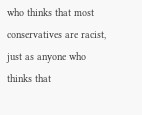who thinks that most conservatives are racist, just as anyone who thinks that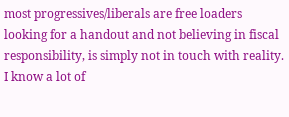most progressives/liberals are free loaders looking for a handout and not believing in fiscal responsibility, is simply not in touch with reality. I know a lot of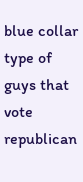blue collar type of guys that vote republican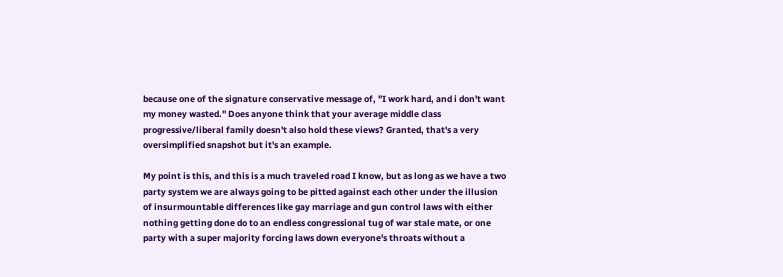because one of the signature conservative message of, "I work hard, and i don't want my money wasted." Does anyone think that your average middle class progressive/liberal family doesn't also hold these views? Granted, that's a very oversimplified snapshot but it's an example.

My point is this, and this is a much traveled road I know, but as long as we have a two party system we are always going to be pitted against each other under the illusion of insurmountable differences like gay marriage and gun control laws with either nothing getting done do to an endless congressional tug of war stale mate, or one party with a super majority forcing laws down everyone's throats without a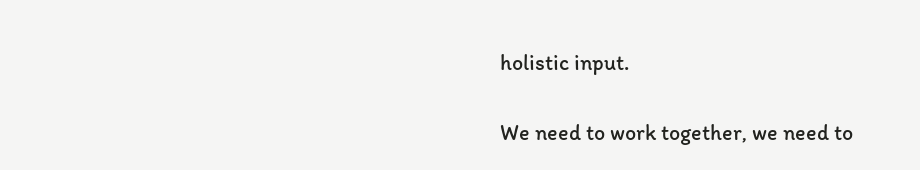holistic input.

We need to work together, we need to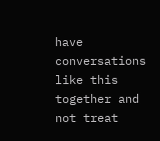have conversations like this together and not treat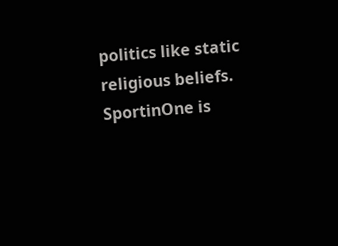politics like static religious beliefs.
SportinOne is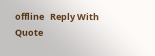offline   Reply With Quote